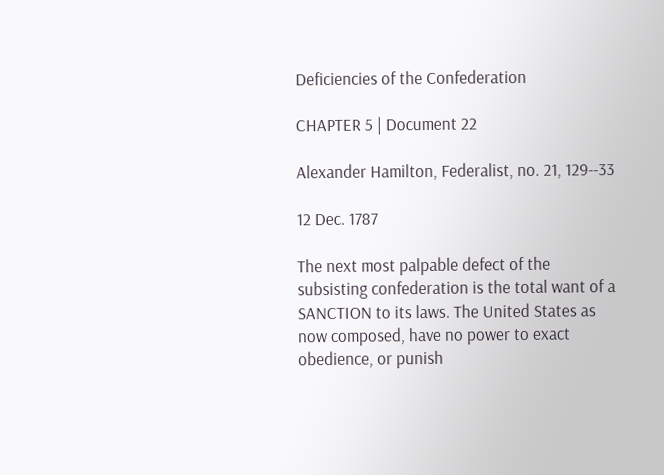Deficiencies of the Confederation

CHAPTER 5 | Document 22

Alexander Hamilton, Federalist, no. 21, 129--33

12 Dec. 1787

The next most palpable defect of the subsisting confederation is the total want of a SANCTION to its laws. The United States as now composed, have no power to exact obedience, or punish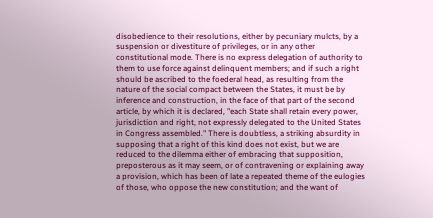disobedience to their resolutions, either by pecuniary mulcts, by a suspension or divestiture of privileges, or in any other constitutional mode. There is no express delegation of authority to them to use force against delinquent members; and if such a right should be ascribed to the foederal head, as resulting from the nature of the social compact between the States, it must be by inference and construction, in the face of that part of the second article, by which it is declared, "each State shall retain every power, jurisdiction and right, not expressly delegated to the United States in Congress assembled." There is doubtless, a striking absurdity in supposing that a right of this kind does not exist, but we are reduced to the dilemma either of embracing that supposition, preposterous as it may seem, or of contravening or explaining away a provision, which has been of late a repeated theme of the eulogies of those, who oppose the new constitution; and the want of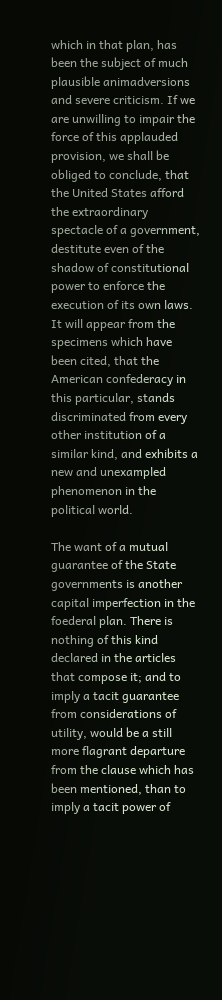which in that plan, has been the subject of much plausible animadversions and severe criticism. If we are unwilling to impair the force of this applauded provision, we shall be obliged to conclude, that the United States afford the extraordinary spectacle of a government, destitute even of the shadow of constitutional power to enforce the execution of its own laws. It will appear from the specimens which have been cited, that the American confederacy in this particular, stands discriminated from every other institution of a similar kind, and exhibits a new and unexampled phenomenon in the political world.

The want of a mutual guarantee of the State governments is another capital imperfection in the foederal plan. There is nothing of this kind declared in the articles that compose it; and to imply a tacit guarantee from considerations of utility, would be a still more flagrant departure from the clause which has been mentioned, than to imply a tacit power of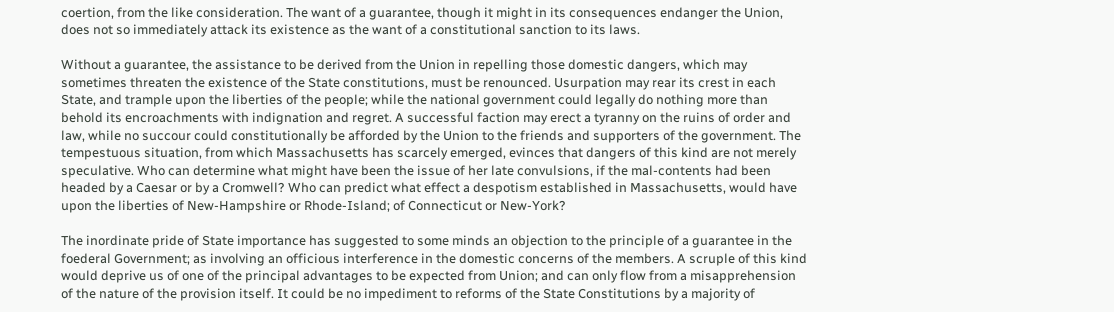coertion, from the like consideration. The want of a guarantee, though it might in its consequences endanger the Union, does not so immediately attack its existence as the want of a constitutional sanction to its laws.

Without a guarantee, the assistance to be derived from the Union in repelling those domestic dangers, which may sometimes threaten the existence of the State constitutions, must be renounced. Usurpation may rear its crest in each State, and trample upon the liberties of the people; while the national government could legally do nothing more than behold its encroachments with indignation and regret. A successful faction may erect a tyranny on the ruins of order and law, while no succour could constitutionally be afforded by the Union to the friends and supporters of the government. The tempestuous situation, from which Massachusetts has scarcely emerged, evinces that dangers of this kind are not merely speculative. Who can determine what might have been the issue of her late convulsions, if the mal-contents had been headed by a Caesar or by a Cromwell? Who can predict what effect a despotism established in Massachusetts, would have upon the liberties of New-Hampshire or Rhode-Island; of Connecticut or New-York?

The inordinate pride of State importance has suggested to some minds an objection to the principle of a guarantee in the foederal Government; as involving an officious interference in the domestic concerns of the members. A scruple of this kind would deprive us of one of the principal advantages to be expected from Union; and can only flow from a misapprehension of the nature of the provision itself. It could be no impediment to reforms of the State Constitutions by a majority of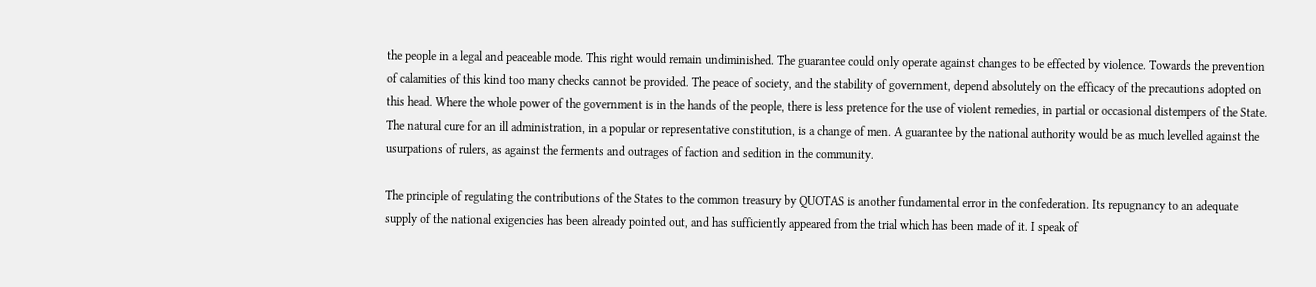the people in a legal and peaceable mode. This right would remain undiminished. The guarantee could only operate against changes to be effected by violence. Towards the prevention of calamities of this kind too many checks cannot be provided. The peace of society, and the stability of government, depend absolutely on the efficacy of the precautions adopted on this head. Where the whole power of the government is in the hands of the people, there is less pretence for the use of violent remedies, in partial or occasional distempers of the State. The natural cure for an ill administration, in a popular or representative constitution, is a change of men. A guarantee by the national authority would be as much levelled against the usurpations of rulers, as against the ferments and outrages of faction and sedition in the community.

The principle of regulating the contributions of the States to the common treasury by QUOTAS is another fundamental error in the confederation. Its repugnancy to an adequate supply of the national exigencies has been already pointed out, and has sufficiently appeared from the trial which has been made of it. I speak of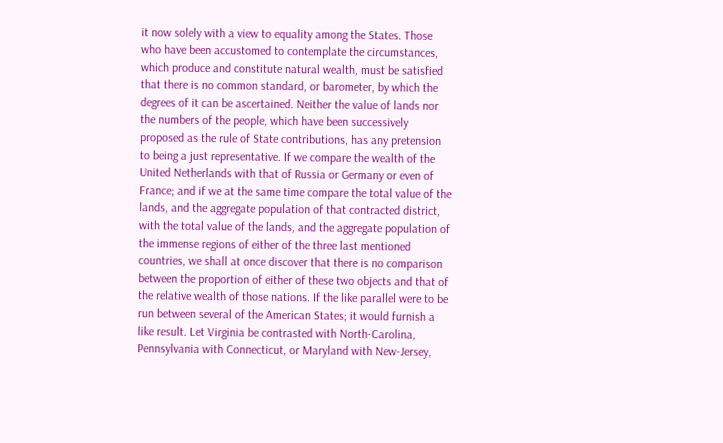it now solely with a view to equality among the States. Those who have been accustomed to contemplate the circumstances, which produce and constitute natural wealth, must be satisfied that there is no common standard, or barometer, by which the degrees of it can be ascertained. Neither the value of lands nor the numbers of the people, which have been successively proposed as the rule of State contributions, has any pretension to being a just representative. If we compare the wealth of the United Netherlands with that of Russia or Germany or even of France; and if we at the same time compare the total value of the lands, and the aggregate population of that contracted district, with the total value of the lands, and the aggregate population of the immense regions of either of the three last mentioned countries, we shall at once discover that there is no comparison between the proportion of either of these two objects and that of the relative wealth of those nations. If the like parallel were to be run between several of the American States; it would furnish a like result. Let Virginia be contrasted with North-Carolina, Pennsylvania with Connecticut, or Maryland with New-Jersey,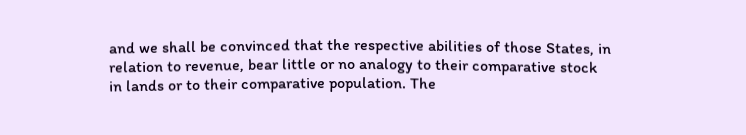and we shall be convinced that the respective abilities of those States, in relation to revenue, bear little or no analogy to their comparative stock in lands or to their comparative population. The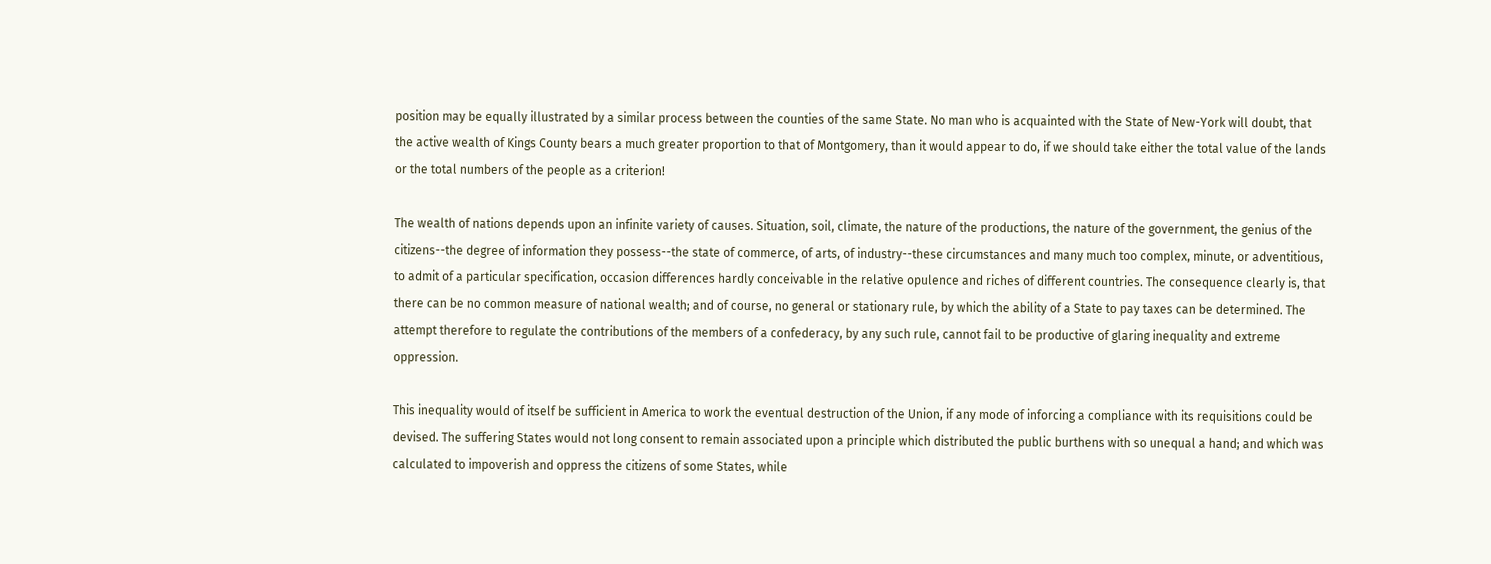position may be equally illustrated by a similar process between the counties of the same State. No man who is acquainted with the State of New-York will doubt, that the active wealth of Kings County bears a much greater proportion to that of Montgomery, than it would appear to do, if we should take either the total value of the lands or the total numbers of the people as a criterion!

The wealth of nations depends upon an infinite variety of causes. Situation, soil, climate, the nature of the productions, the nature of the government, the genius of the citizens--the degree of information they possess--the state of commerce, of arts, of industry--these circumstances and many much too complex, minute, or adventitious, to admit of a particular specification, occasion differences hardly conceivable in the relative opulence and riches of different countries. The consequence clearly is, that there can be no common measure of national wealth; and of course, no general or stationary rule, by which the ability of a State to pay taxes can be determined. The attempt therefore to regulate the contributions of the members of a confederacy, by any such rule, cannot fail to be productive of glaring inequality and extreme oppression.

This inequality would of itself be sufficient in America to work the eventual destruction of the Union, if any mode of inforcing a compliance with its requisitions could be devised. The suffering States would not long consent to remain associated upon a principle which distributed the public burthens with so unequal a hand; and which was calculated to impoverish and oppress the citizens of some States, while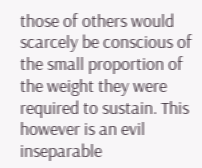those of others would scarcely be conscious of the small proportion of the weight they were required to sustain. This however is an evil inseparable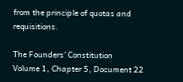from the principle of quotas and requisitions.

The Founders' Constitution
Volume 1, Chapter 5, Document 22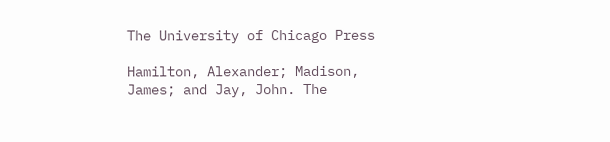The University of Chicago Press

Hamilton, Alexander; Madison, James; and Jay, John. The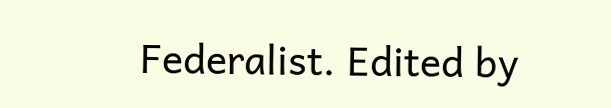Federalist. Edited by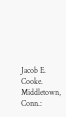Jacob E. Cooke. Middletown, Conn.: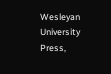Wesleyan University Press,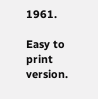1961.

Easy to print version.